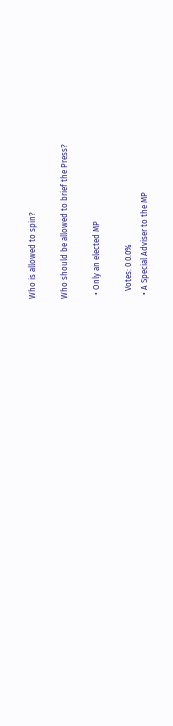Who is allowed to spin?

Who should be allowed to brief the Press?

  • Only an elected MP

    Votes: 0 0.0%
  • A Special Adviser to the MP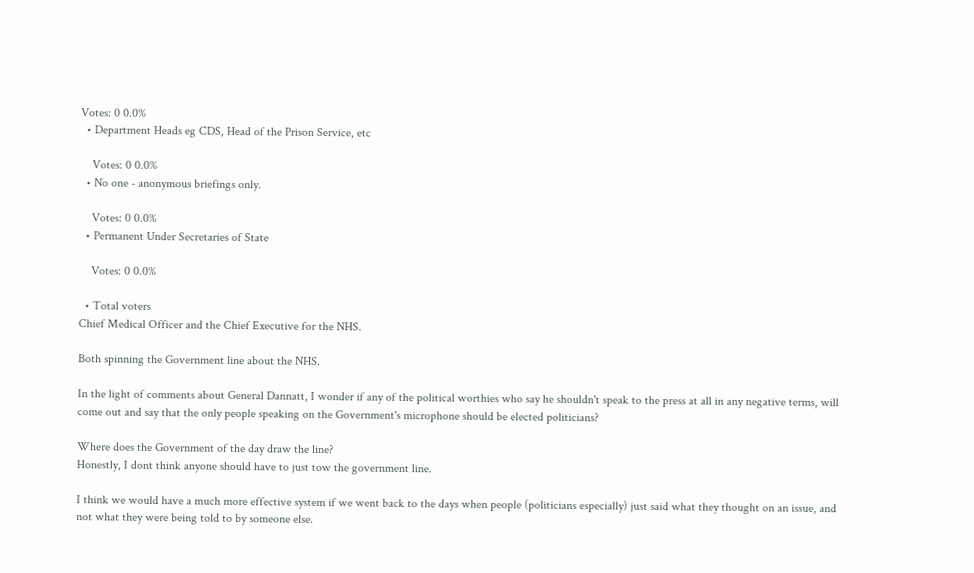Votes: 0 0.0%
  • Department Heads eg CDS, Head of the Prison Service, etc

    Votes: 0 0.0%
  • No one - anonymous briefings only.

    Votes: 0 0.0%
  • Permanent Under Secretaries of State

    Votes: 0 0.0%

  • Total voters
Chief Medical Officer and the Chief Executive for the NHS.

Both spinning the Government line about the NHS.

In the light of comments about General Dannatt, I wonder if any of the political worthies who say he shouldn't speak to the press at all in any negative terms, will come out and say that the only people speaking on the Government's microphone should be elected politicians?

Where does the Government of the day draw the line?
Honestly, I dont think anyone should have to just tow the government line.

I think we would have a much more effective system if we went back to the days when people (politicians especially) just said what they thought on an issue, and not what they were being told to by someone else.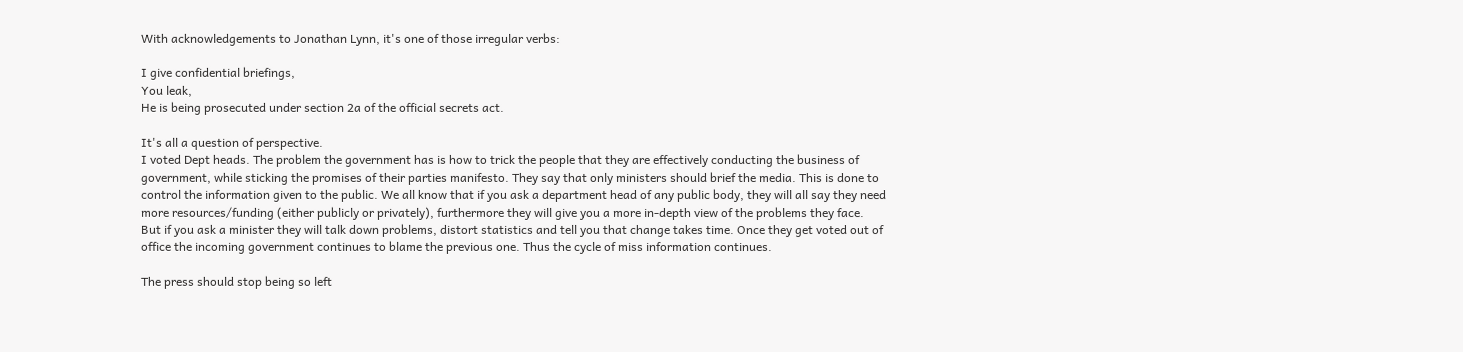With acknowledgements to Jonathan Lynn, it's one of those irregular verbs:

I give confidential briefings,
You leak,
He is being prosecuted under section 2a of the official secrets act.

It's all a question of perspective.
I voted Dept heads. The problem the government has is how to trick the people that they are effectively conducting the business of government, while sticking the promises of their parties manifesto. They say that only ministers should brief the media. This is done to control the information given to the public. We all know that if you ask a department head of any public body, they will all say they need more resources/funding (either publicly or privately), furthermore they will give you a more in-depth view of the problems they face.
But if you ask a minister they will talk down problems, distort statistics and tell you that change takes time. Once they get voted out of office the incoming government continues to blame the previous one. Thus the cycle of miss information continues.

The press should stop being so left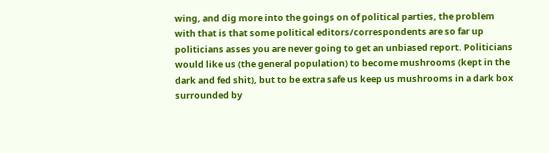wing, and dig more into the goings on of political parties, the problem with that is that some political editors/correspondents are so far up politicians asses you are never going to get an unbiased report. Politicians would like us (the general population) to become mushrooms (kept in the dark and fed shit), but to be extra safe us keep us mushrooms in a dark box surrounded by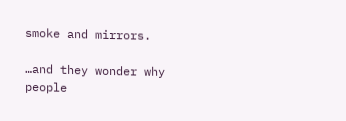smoke and mirrors.

…and they wonder why people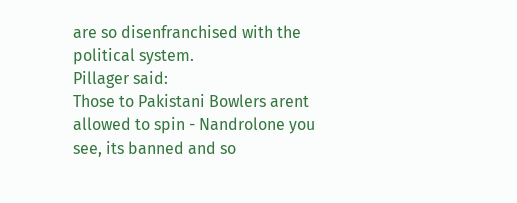are so disenfranchised with the political system.
Pillager said:
Those to Pakistani Bowlers arent allowed to spin - Nandrolone you see, its banned and so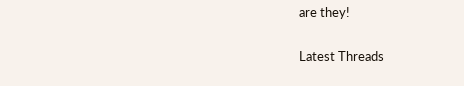are they!

Latest Threads